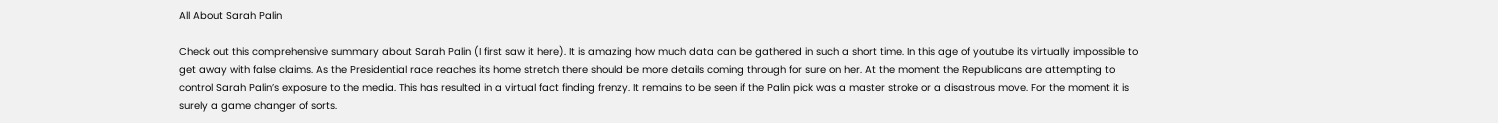All About Sarah Palin

Check out this comprehensive summary about Sarah Palin (I first saw it here). It is amazing how much data can be gathered in such a short time. In this age of youtube its virtually impossible to get away with false claims. As the Presidential race reaches its home stretch there should be more details coming through for sure on her. At the moment the Republicans are attempting to control Sarah Palin’s exposure to the media. This has resulted in a virtual fact finding frenzy. It remains to be seen if the Palin pick was a master stroke or a disastrous move. For the moment it is surely a game changer of sorts.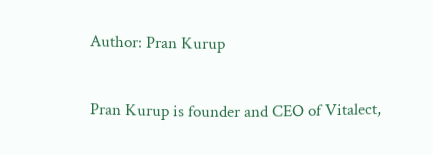Author: Pran Kurup

Pran Kurup is founder and CEO of Vitalect,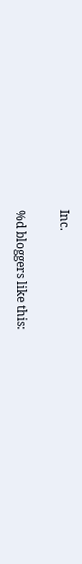Inc.

%d bloggers like this: